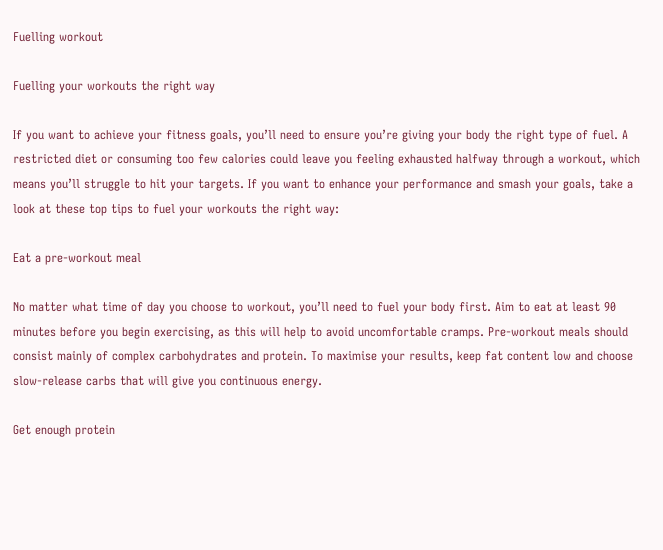Fuelling workout

Fuelling your workouts the right way

If you want to achieve your fitness goals, you’ll need to ensure you’re giving your body the right type of fuel. A restricted diet or consuming too few calories could leave you feeling exhausted halfway through a workout, which means you’ll struggle to hit your targets. If you want to enhance your performance and smash your goals, take a look at these top tips to fuel your workouts the right way:

Eat a pre-workout meal

No matter what time of day you choose to workout, you’ll need to fuel your body first. Aim to eat at least 90 minutes before you begin exercising, as this will help to avoid uncomfortable cramps. Pre-workout meals should consist mainly of complex carbohydrates and protein. To maximise your results, keep fat content low and choose slow-release carbs that will give you continuous energy.

Get enough protein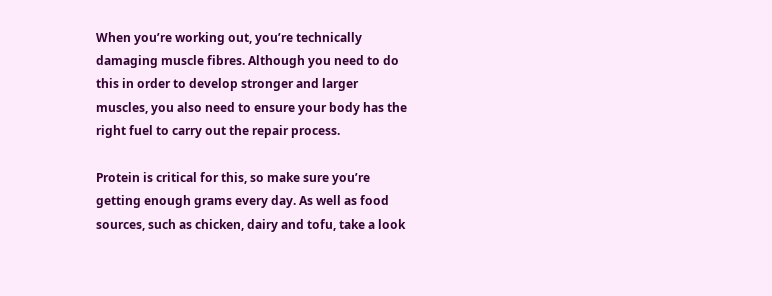When you’re working out, you’re technically damaging muscle fibres. Although you need to do this in order to develop stronger and larger muscles, you also need to ensure your body has the right fuel to carry out the repair process.

Protein is critical for this, so make sure you’re getting enough grams every day. As well as food sources, such as chicken, dairy and tofu, take a look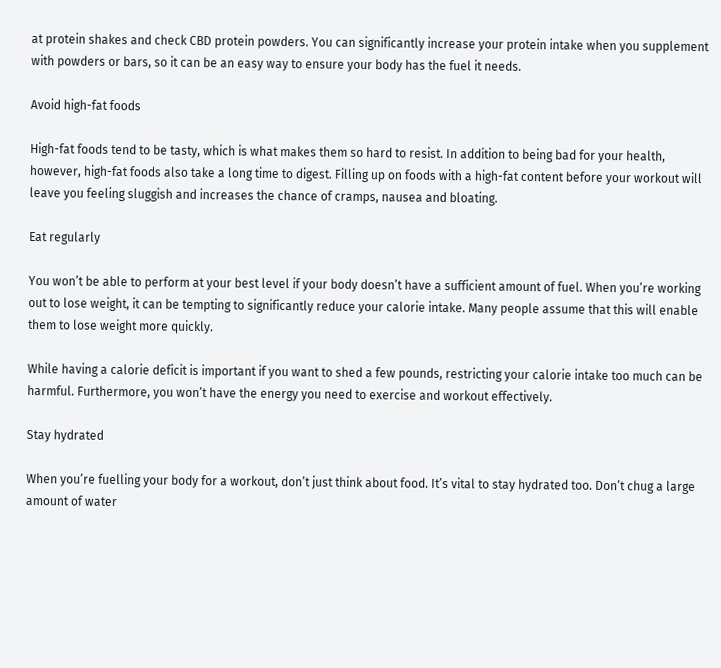at protein shakes and check CBD protein powders. You can significantly increase your protein intake when you supplement with powders or bars, so it can be an easy way to ensure your body has the fuel it needs.

Avoid high-fat foods

High-fat foods tend to be tasty, which is what makes them so hard to resist. In addition to being bad for your health, however, high-fat foods also take a long time to digest. Filling up on foods with a high-fat content before your workout will leave you feeling sluggish and increases the chance of cramps, nausea and bloating.

Eat regularly

You won’t be able to perform at your best level if your body doesn’t have a sufficient amount of fuel. When you’re working out to lose weight, it can be tempting to significantly reduce your calorie intake. Many people assume that this will enable them to lose weight more quickly.

While having a calorie deficit is important if you want to shed a few pounds, restricting your calorie intake too much can be harmful. Furthermore, you won’t have the energy you need to exercise and workout effectively.

Stay hydrated

When you’re fuelling your body for a workout, don’t just think about food. It’s vital to stay hydrated too. Don’t chug a large amount of water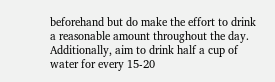beforehand but do make the effort to drink a reasonable amount throughout the day. Additionally, aim to drink half a cup of water for every 15-20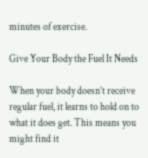minutes of exercise.

Give Your Body the Fuel It Needs

When your body doesn’t receive regular fuel, it learns to hold on to what it does get. This means you might find it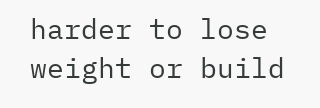harder to lose weight or build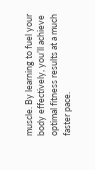muscle. By learning to fuel your body effectively, you’ll achieve optimal fitness results at a much faster pace.